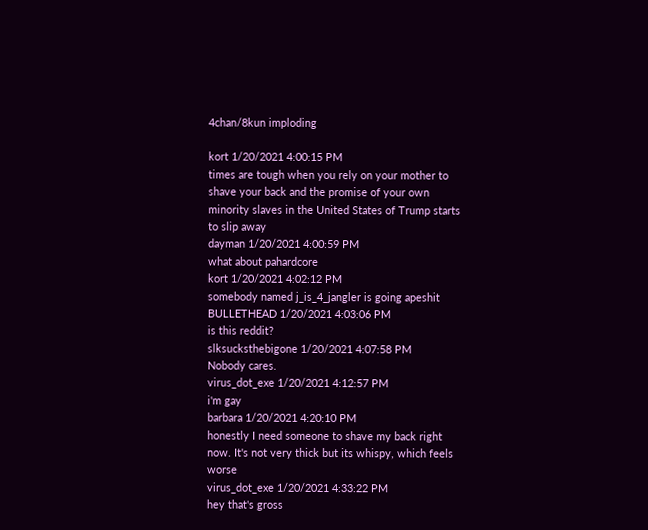4chan/8kun imploding

kort 1/20/2021 4:00:15 PM
times are tough when you rely on your mother to shave your back and the promise of your own minority slaves in the United States of Trump starts to slip away
dayman 1/20/2021 4:00:59 PM
what about pahardcore
kort 1/20/2021 4:02:12 PM
somebody named j_is_4_jangler is going apeshit
BULLETHEAD 1/20/2021 4:03:06 PM
is this reddit?
slksucksthebigone 1/20/2021 4:07:58 PM
Nobody cares.
virus_dot_exe 1/20/2021 4:12:57 PM
i'm gay
barbara 1/20/2021 4:20:10 PM
honestly I need someone to shave my back right now. It's not very thick but its whispy, which feels worse
virus_dot_exe 1/20/2021 4:33:22 PM
hey that's gross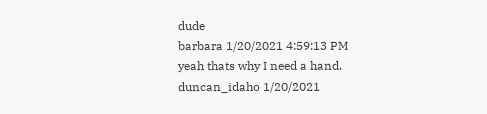dude
barbara 1/20/2021 4:59:13 PM
yeah thats why I need a hand.
duncan_idaho 1/20/2021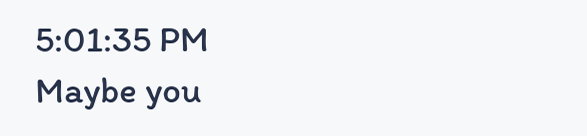5:01:35 PM
Maybe you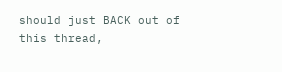should just BACK out of this thread,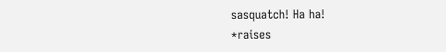sasquatch! Ha ha!
*raises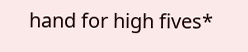hand for high fives*